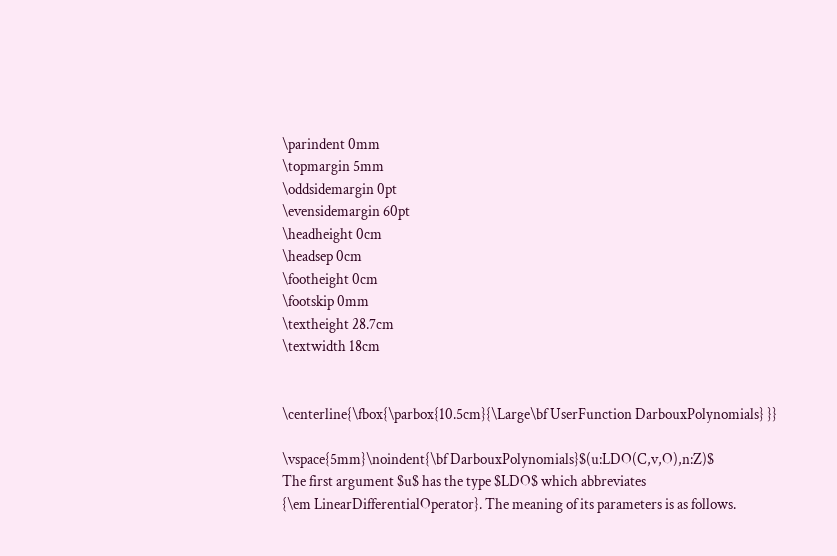\parindent 0mm
\topmargin 5mm
\oddsidemargin 0pt
\evensidemargin 60pt
\headheight 0cm
\headsep 0cm
\footheight 0cm
\footskip 0mm
\textheight 28.7cm
\textwidth 18cm


\centerline{\fbox{\parbox{10.5cm}{\Large\bf UserFunction DarbouxPolynomials} }}

\vspace{5mm}\noindent{\bf DarbouxPolynomials}$(u:LDO(C,v,O),n:Z)$
The first argument $u$ has the type $LDO$ which abbreviates
{\em LinearDifferentialOperator}. The meaning of its parameters is as follows.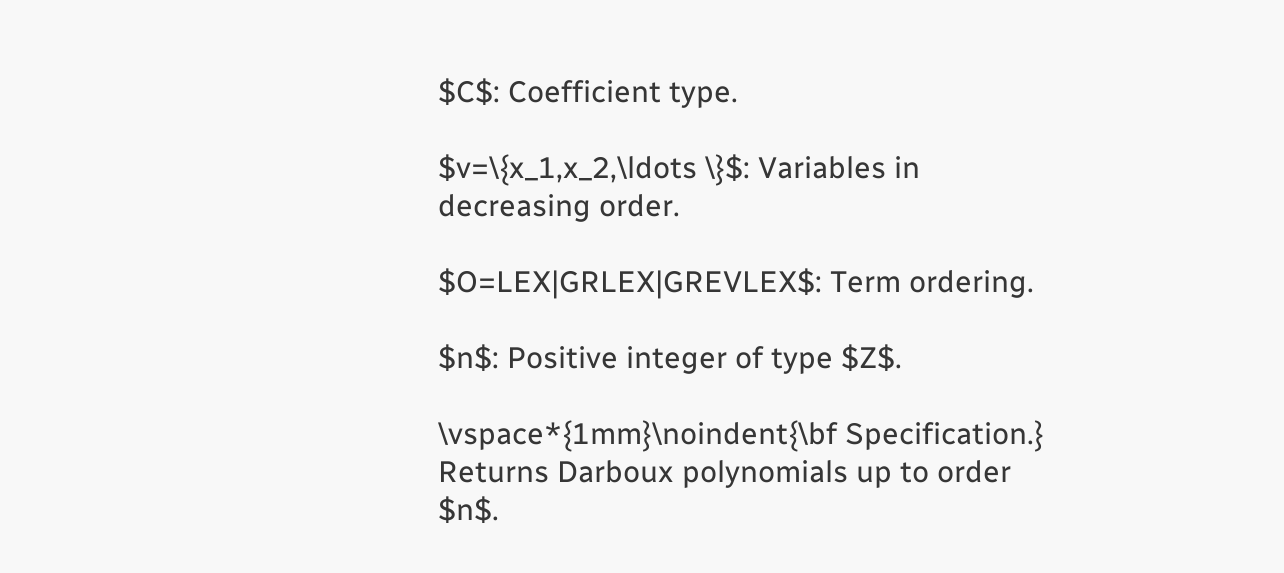$C$: Coefficient type.

$v=\{x_1,x_2,\ldots \}$: Variables in decreasing order.

$O=LEX|GRLEX|GREVLEX$: Term ordering.

$n$: Positive integer of type $Z$.

\vspace*{1mm}\noindent{\bf Specification.}
Returns Darboux polynomials up to order $n$.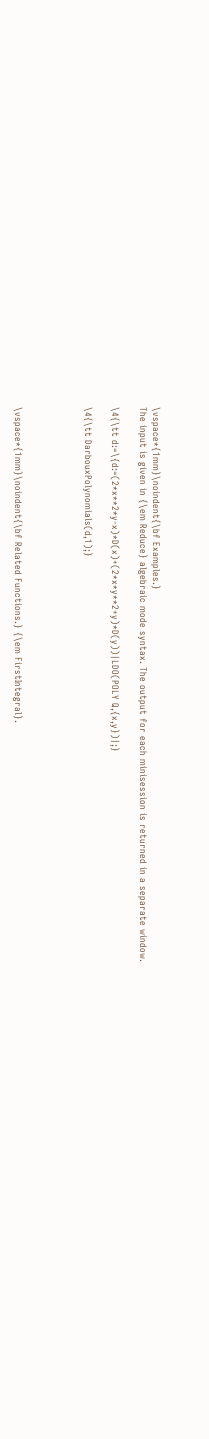\vspace*{1mm}\noindent{\bf Examples.}
The input is given in {\em Reduce} algebraic mode syntax. The output for each minisession is returned in a separate window.

\4{\tt d:=\{d:=(2*x**2*y-x)*D(x)+(2*x*y**2+y)*D(y))|LDO(POLY Q,{x,y})|;}

\4{\tt DarbouxPolynomials(d,1);}




\vspace*{1mm}\noindent{\bf Related Functions.} {\em FirstIntegral}.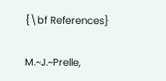{\bf References}

M.~J.~Prelle,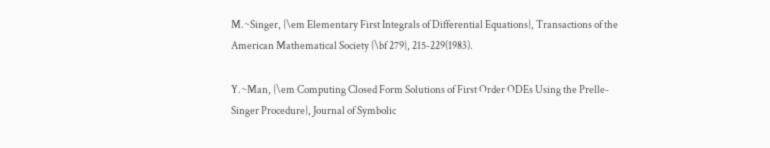M.~Singer, {\em Elementary First Integrals of Differential Equations}, Transactions of the American Mathematical Society {\bf 279}, 215-229(1983).

Y.~Man, {\em Computing Closed Form Solutions of First Order ODEs Using the Prelle-Singer Procedure}, Journal of Symbolic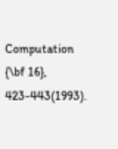Computation {\bf 16}, 423-443(1993).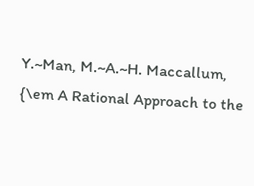Y.~Man, M.~A.~H. Maccallum, {\em A Rational Approach to the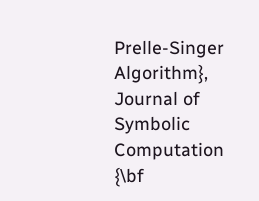Prelle-Singer Algorithm},  Journal of Symbolic Computation {\bf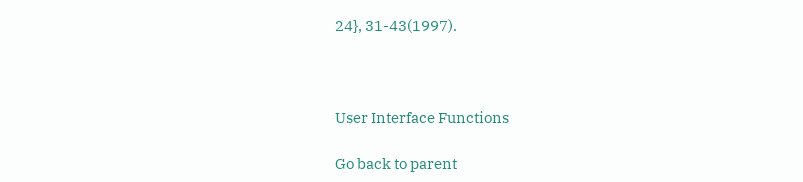24}, 31-43(1997).



User Interface Functions

Go back to parent